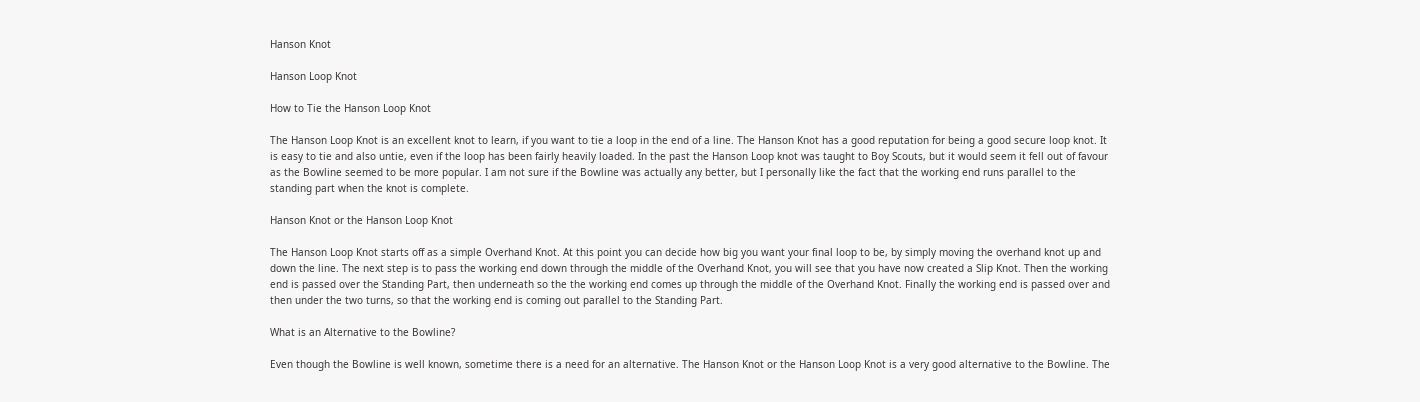Hanson Knot

Hanson Loop Knot

How to Tie the Hanson Loop Knot

The Hanson Loop Knot is an excellent knot to learn, if you want to tie a loop in the end of a line. The Hanson Knot has a good reputation for being a good secure loop knot. It is easy to tie and also untie, even if the loop has been fairly heavily loaded. In the past the Hanson Loop knot was taught to Boy Scouts, but it would seem it fell out of favour as the Bowline seemed to be more popular. I am not sure if the Bowline was actually any better, but I personally like the fact that the working end runs parallel to the standing part when the knot is complete.

Hanson Knot or the Hanson Loop Knot

The Hanson Loop Knot starts off as a simple Overhand Knot. At this point you can decide how big you want your final loop to be, by simply moving the overhand knot up and down the line. The next step is to pass the working end down through the middle of the Overhand Knot, you will see that you have now created a Slip Knot. Then the working end is passed over the Standing Part, then underneath so the the working end comes up through the middle of the Overhand Knot. Finally the working end is passed over and then under the two turns, so that the working end is coming out parallel to the Standing Part.

What is an Alternative to the Bowline?

Even though the Bowline is well known, sometime there is a need for an alternative. The Hanson Knot or the Hanson Loop Knot is a very good alternative to the Bowline. The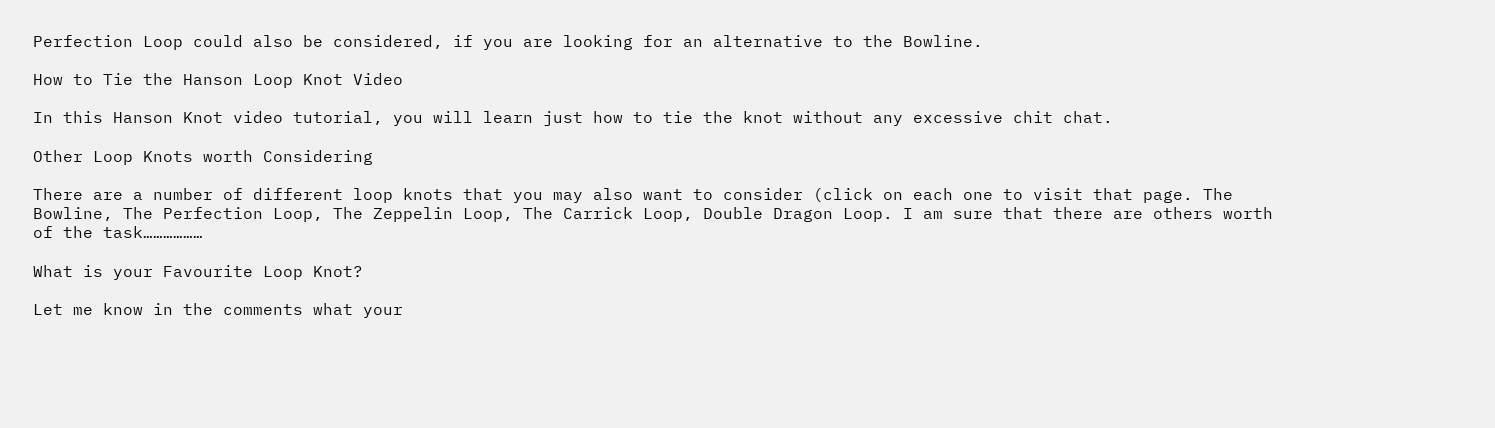Perfection Loop could also be considered, if you are looking for an alternative to the Bowline.

How to Tie the Hanson Loop Knot Video

In this Hanson Knot video tutorial, you will learn just how to tie the knot without any excessive chit chat.

Other Loop Knots worth Considering

There are a number of different loop knots that you may also want to consider (click on each one to visit that page. The Bowline, The Perfection Loop, The Zeppelin Loop, The Carrick Loop, Double Dragon Loop. I am sure that there are others worth of the task………………

What is your Favourite Loop Knot?

Let me know in the comments what your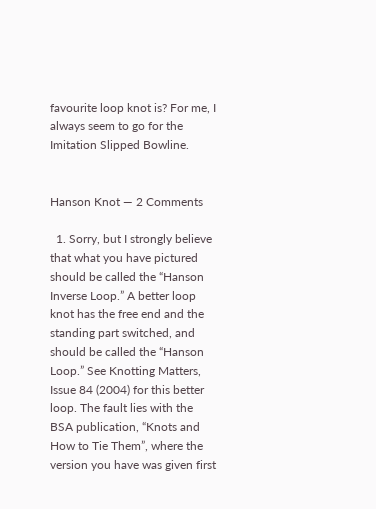favourite loop knot is? For me, I always seem to go for the Imitation Slipped Bowline.


Hanson Knot — 2 Comments

  1. Sorry, but I strongly believe that what you have pictured should be called the “Hanson Inverse Loop.” A better loop knot has the free end and the standing part switched, and should be called the “Hanson Loop.” See Knotting Matters, Issue 84 (2004) for this better loop. The fault lies with the BSA publication, “Knots and How to Tie Them”, where the version you have was given first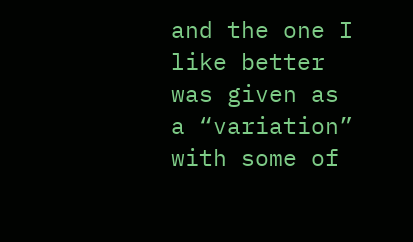and the one I like better was given as a “variation” with some of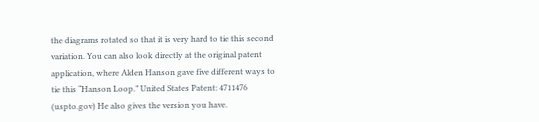the diagrams rotated so that it is very hard to tie this second variation. You can also look directly at the original patent application, where Alden Hanson gave five different ways to tie this “Hanson Loop.” United States Patent: 4711476 (uspto.gov) He also gives the version you have.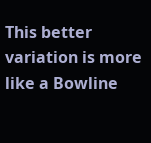This better variation is more like a Bowline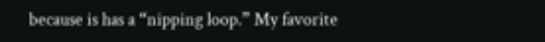because is has a “nipping loop.” My favorite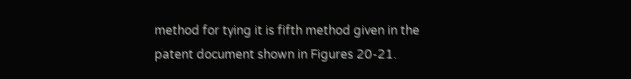method for tying it is fifth method given in the patent document shown in Figures 20-21.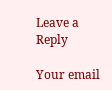Leave a Reply

Your email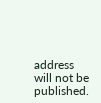address will not be published.